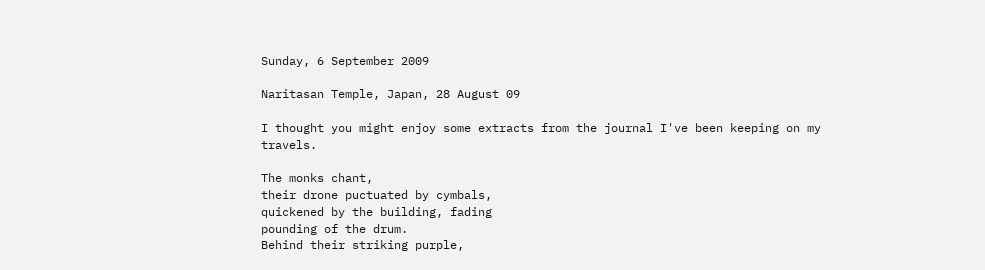Sunday, 6 September 2009

Naritasan Temple, Japan, 28 August 09

I thought you might enjoy some extracts from the journal I've been keeping on my travels.

The monks chant,
their drone puctuated by cymbals,
quickened by the building, fading
pounding of the drum.
Behind their striking purple,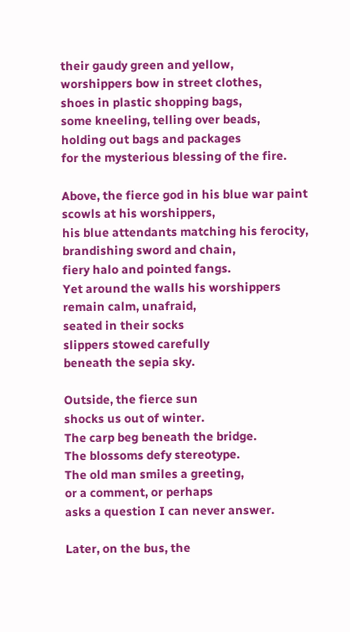their gaudy green and yellow,
worshippers bow in street clothes,
shoes in plastic shopping bags,
some kneeling, telling over beads,
holding out bags and packages
for the mysterious blessing of the fire.

Above, the fierce god in his blue war paint
scowls at his worshippers,
his blue attendants matching his ferocity,
brandishing sword and chain,
fiery halo and pointed fangs.
Yet around the walls his worshippers
remain calm, unafraid,
seated in their socks
slippers stowed carefully
beneath the sepia sky.

Outside, the fierce sun
shocks us out of winter.
The carp beg beneath the bridge.
The blossoms defy stereotype.
The old man smiles a greeting,
or a comment, or perhaps
asks a question I can never answer.

Later, on the bus, the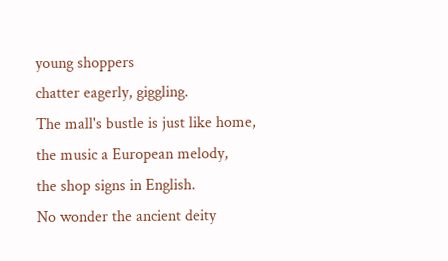young shoppers
chatter eagerly, giggling.
The mall's bustle is just like home,
the music a European melody,
the shop signs in English.
No wonder the ancient deity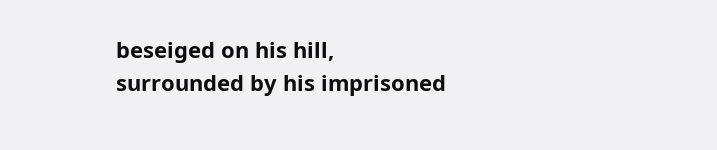beseiged on his hill,
surrounded by his imprisoned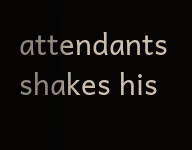attendants
shakes his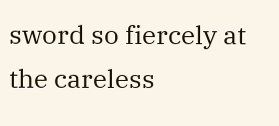sword so fiercely at the careless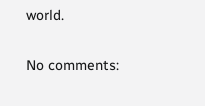world.

No comments: